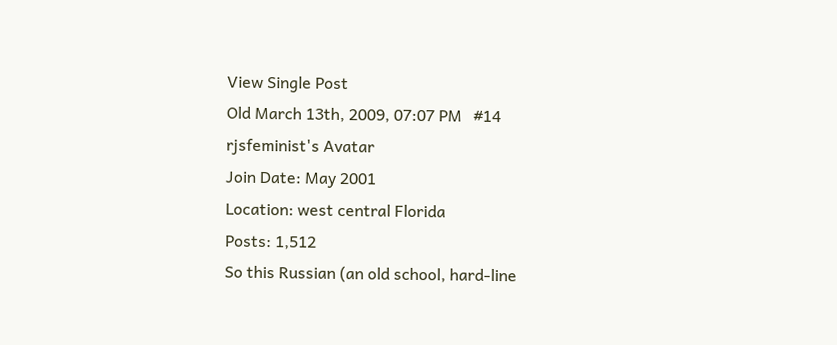View Single Post
Old March 13th, 2009, 07:07 PM   #14
rjsfeminist's Avatar
Join Date: May 2001
Location: west central Florida
Posts: 1,512
So this Russian (an old school, hard-line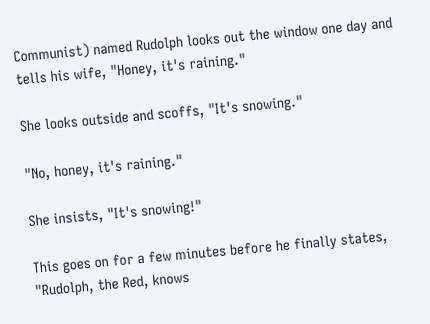Communist) named Rudolph looks out the window one day and tells his wife, "Honey, it's raining."

She looks outside and scoffs, "It's snowing."

"No, honey, it's raining."

She insists, "It's snowing!"

This goes on for a few minutes before he finally states, "Rudolph, the Red, knows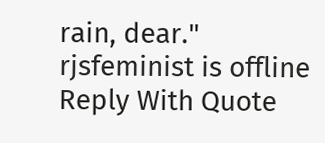rain, dear."
rjsfeminist is offline   Reply With Quote